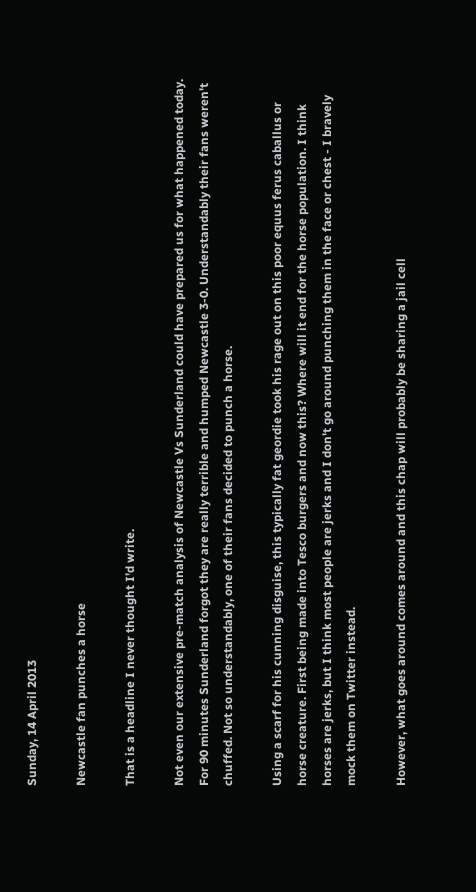Sunday, 14 April 2013

Newcastle fan punches a horse

That is a headline I never thought I'd write.

Not even our extensive pre-match analysis of Newcastle Vs Sunderland could have prepared us for what happened today. For 90 minutes Sunderland forgot they are really terrible and humped Newcastle 3-0. Understandably their fans weren't chuffed. Not so understandably, one of their fans decided to punch a horse.

Using a scarf for his cunning disguise, this typically fat geordie took his rage out on this poor equus ferus caballus or horse creature. First being made into Tesco burgers and now this? Where will it end for the horse population. I think horses are jerks, but I think most people are jerks and I don't go around punching them in the face or chest - I bravely mock them on Twitter instead.

However, what goes around comes around and this chap will probably be sharing a jail cell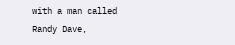with a man called Randy Dave,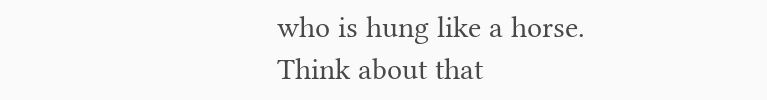who is hung like a horse. Think about that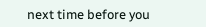next time before you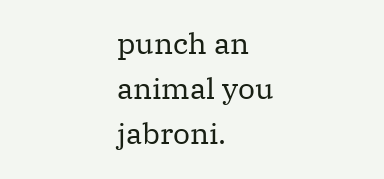punch an animal you jabroni.